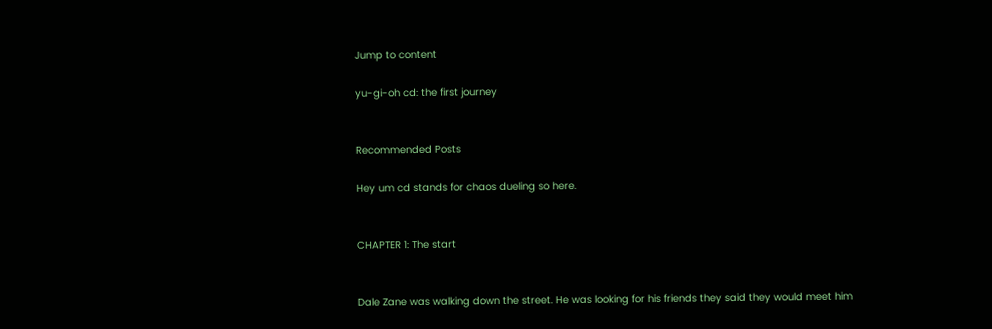Jump to content

yu-gi-oh cd: the first journey


Recommended Posts

Hey um cd stands for chaos dueling so here.


CHAPTER 1: The start


Dale Zane was walking down the street. He was looking for his friends they said they would meet him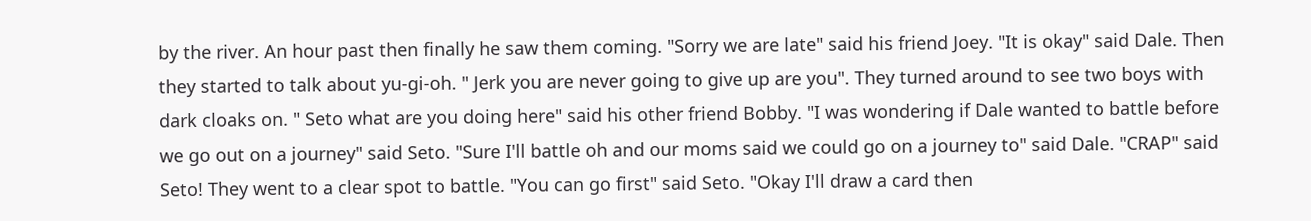by the river. An hour past then finally he saw them coming. "Sorry we are late" said his friend Joey. "It is okay" said Dale. Then they started to talk about yu-gi-oh. " Jerk you are never going to give up are you". They turned around to see two boys with dark cloaks on. " Seto what are you doing here" said his other friend Bobby. "I was wondering if Dale wanted to battle before we go out on a journey" said Seto. "Sure I'll battle oh and our moms said we could go on a journey to" said Dale. "CRAP" said Seto! They went to a clear spot to battle. "You can go first" said Seto. "Okay I'll draw a card then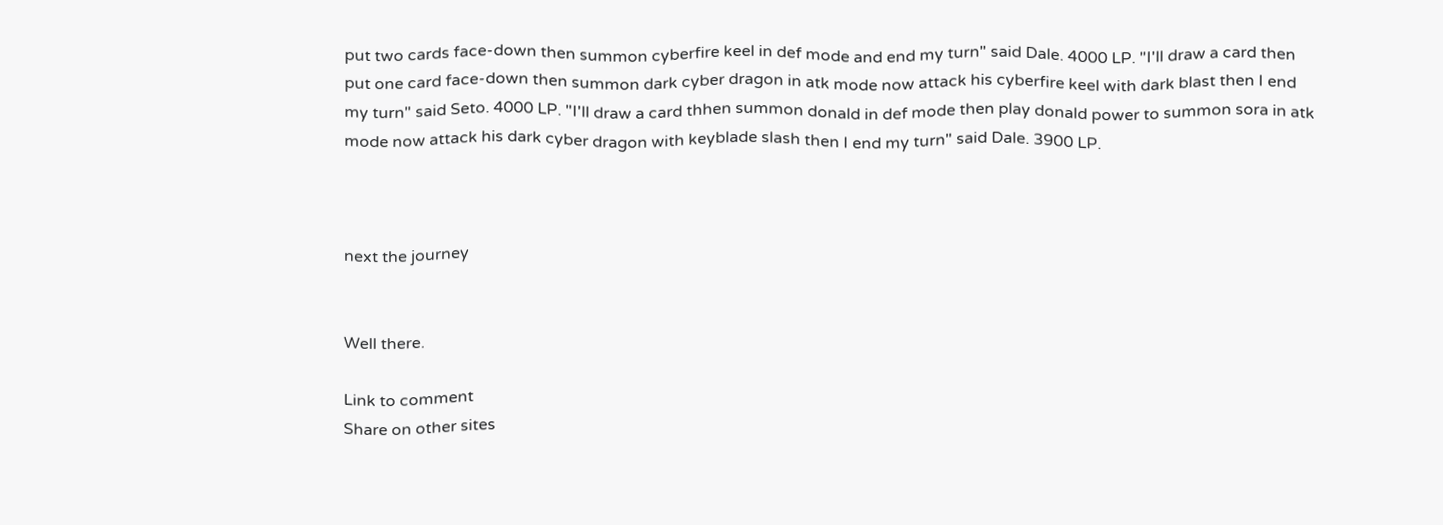put two cards face-down then summon cyberfire keel in def mode and end my turn" said Dale. 4000 LP. "I'll draw a card then put one card face-down then summon dark cyber dragon in atk mode now attack his cyberfire keel with dark blast then I end my turn" said Seto. 4000 LP. "I'll draw a card thhen summon donald in def mode then play donald power to summon sora in atk mode now attack his dark cyber dragon with keyblade slash then I end my turn" said Dale. 3900 LP.



next the journey


Well there.

Link to comment
Share on other sites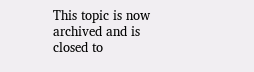This topic is now archived and is closed to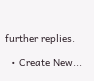further replies.

  • Create New...